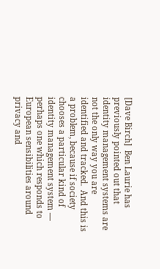[Dave Birch]  Ben Laurie has previously pointed out that identity management systems are not the only way you are identified and tracked.  And this is a problem, because if society chooses a particular kind of identity management system — perhaps one which responds to European sensibilities around privacy and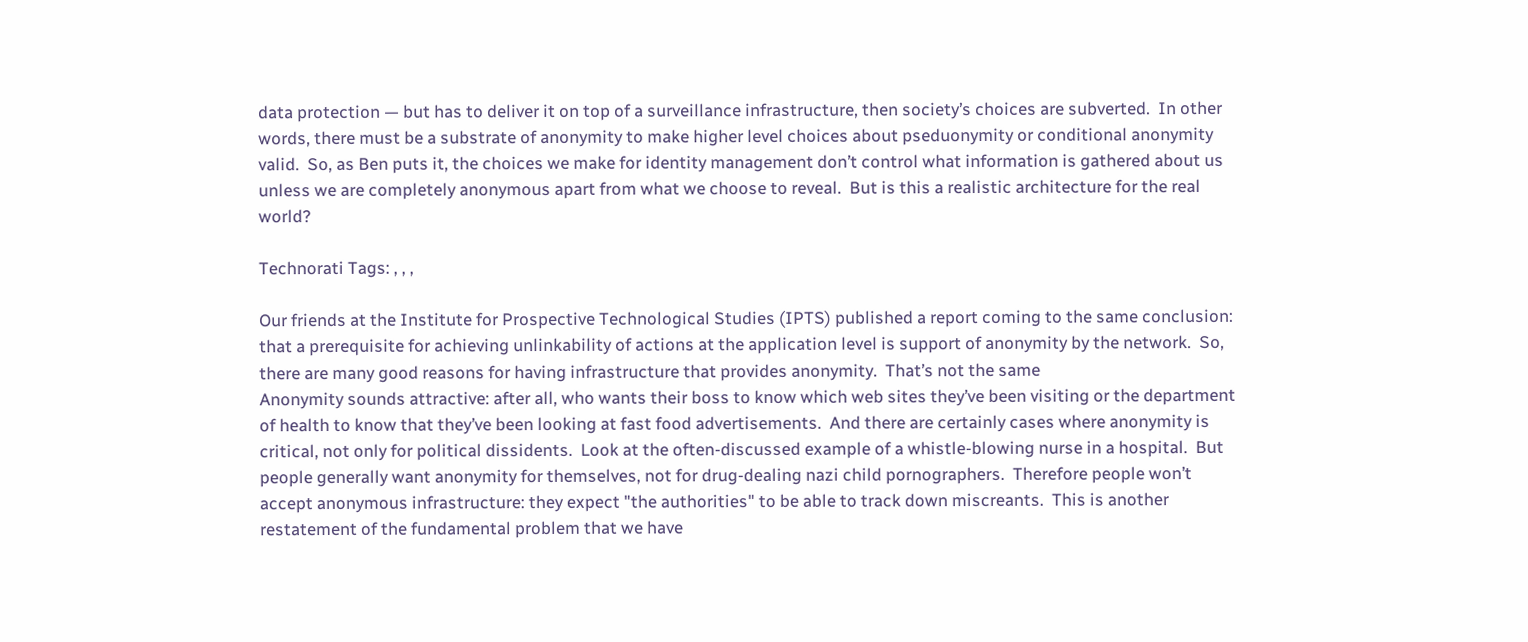data protection — but has to deliver it on top of a surveillance infrastructure, then society’s choices are subverted.  In other words, there must be a substrate of anonymity to make higher level choices about pseduonymity or conditional anonymity valid.  So, as Ben puts it, the choices we make for identity management don’t control what information is gathered about us unless we are completely anonymous apart from what we choose to reveal.  But is this a realistic architecture for the real world?

Technorati Tags: , , ,

Our friends at the Institute for Prospective Technological Studies (IPTS) published a report coming to the same conclusion: that a prerequisite for achieving unlinkability of actions at the application level is support of anonymity by the network.  So, there are many good reasons for having infrastructure that provides anonymity.  That’s not the same
Anonymity sounds attractive: after all, who wants their boss to know which web sites they’ve been visiting or the department of health to know that they’ve been looking at fast food advertisements.  And there are certainly cases where anonymity is critical, not only for political dissidents.  Look at the often-discussed example of a whistle-blowing nurse in a hospital.  But people generally want anonymity for themselves, not for drug-dealing nazi child pornographers.  Therefore people won’t accept anonymous infrastructure: they expect "the authorities" to be able to track down miscreants.  This is another restatement of the fundamental problem that we have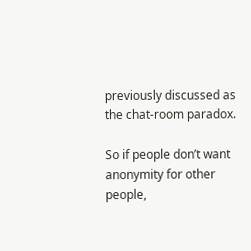previously discussed as the chat-room paradox.

So if people don’t want anonymity for other people,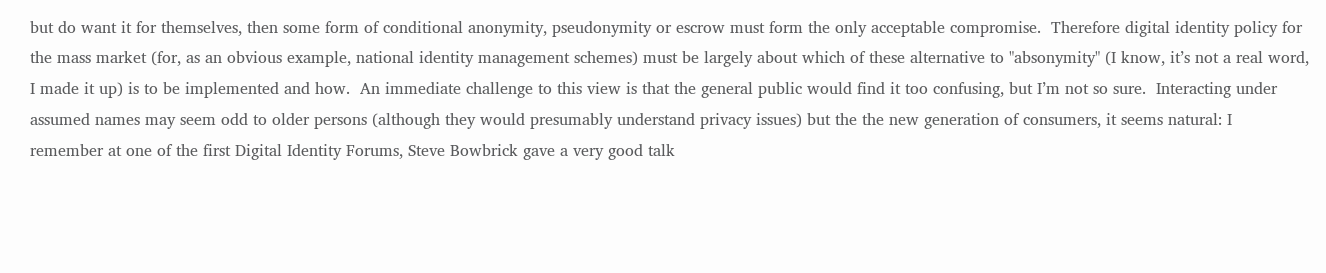but do want it for themselves, then some form of conditional anonymity, pseudonymity or escrow must form the only acceptable compromise.  Therefore digital identity policy for the mass market (for, as an obvious example, national identity management schemes) must be largely about which of these alternative to "absonymity" (I know, it’s not a real word, I made it up) is to be implemented and how.  An immediate challenge to this view is that the general public would find it too confusing, but I’m not so sure.  Interacting under assumed names may seem odd to older persons (although they would presumably understand privacy issues) but the the new generation of consumers, it seems natural: I remember at one of the first Digital Identity Forums, Steve Bowbrick gave a very good talk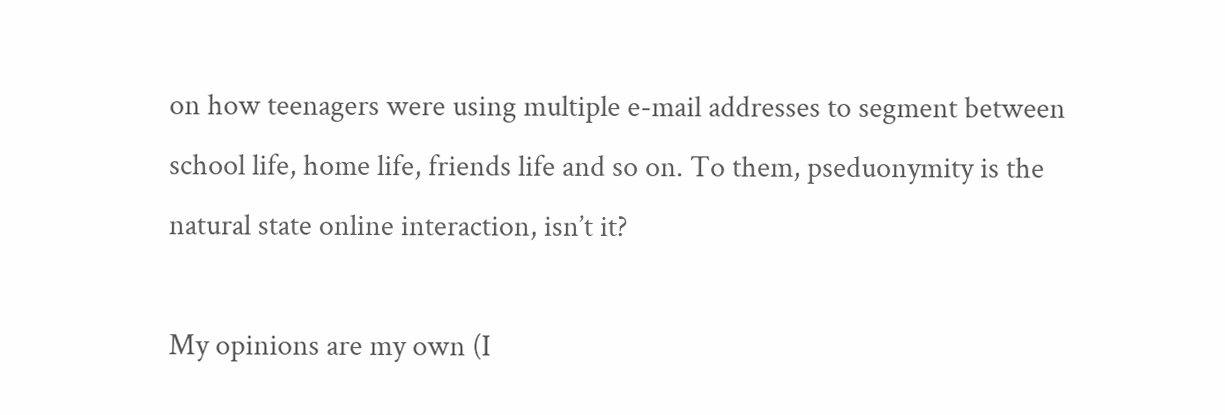on how teenagers were using multiple e-mail addresses to segment between school life, home life, friends life and so on. To them, pseduonymity is the natural state online interaction, isn’t it?

My opinions are my own (I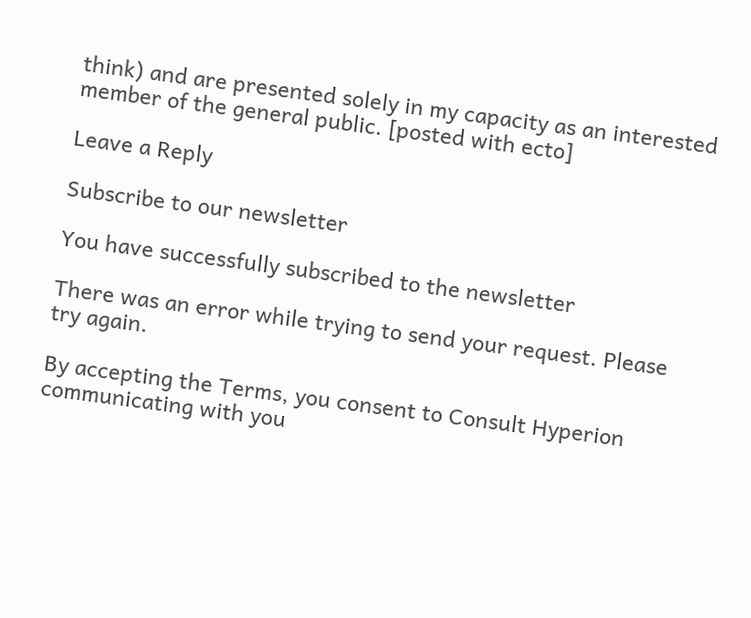think) and are presented solely in my capacity as an interested member of the general public. [posted with ecto]

Leave a Reply

Subscribe to our newsletter

You have successfully subscribed to the newsletter

There was an error while trying to send your request. Please try again.

By accepting the Terms, you consent to Consult Hyperion communicating with you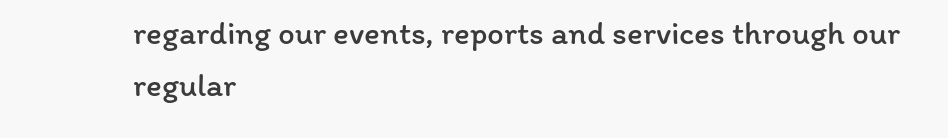regarding our events, reports and services through our regular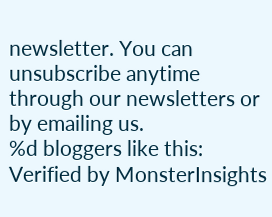newsletter. You can unsubscribe anytime through our newsletters or by emailing us.
%d bloggers like this:
Verified by MonsterInsights